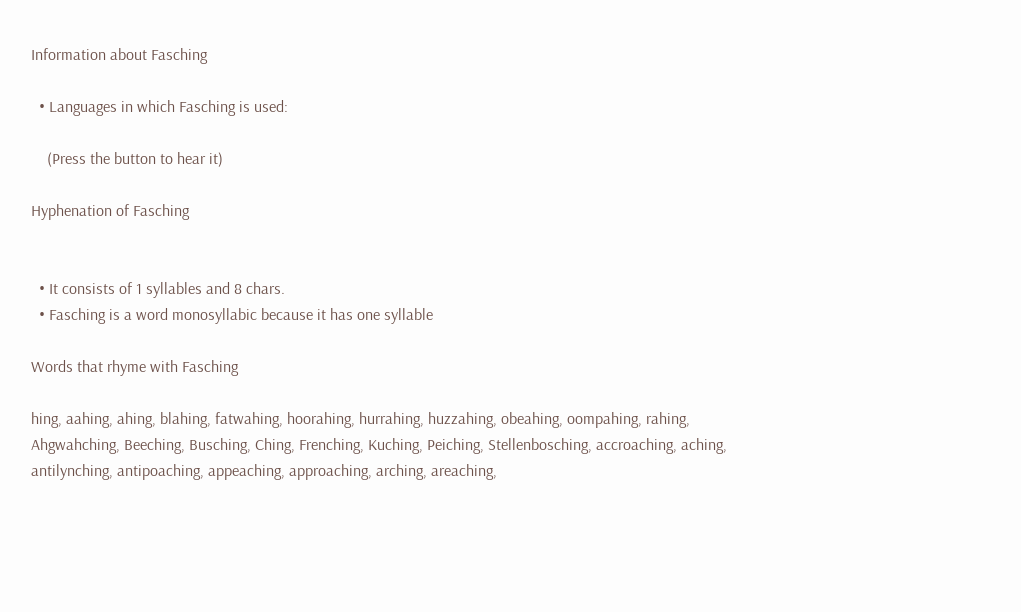Information about Fasching

  • Languages in which Fasching is used:

    (Press the button to hear it)

Hyphenation of Fasching


  • It consists of 1 syllables and 8 chars.
  • Fasching is a word monosyllabic because it has one syllable

Words that rhyme with Fasching

hing, aahing, ahing, blahing, fatwahing, hoorahing, hurrahing, huzzahing, obeahing, oompahing, rahing, Ahgwahching, Beeching, Busching, Ching, Frenching, Kuching, Peiching, Stellenbosching, accroaching, aching, antilynching, antipoaching, appeaching, approaching, arching, areaching,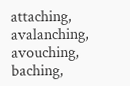attaching, avalanching, avouching, baching,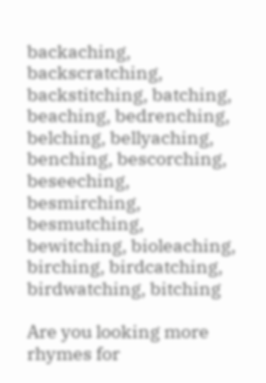backaching, backscratching, backstitching, batching, beaching, bedrenching, belching, bellyaching, benching, bescorching, beseeching, besmirching, besmutching, bewitching, bioleaching, birching, birdcatching, birdwatching, bitching

Are you looking more rhymes for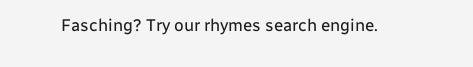Fasching? Try our rhymes search engine.